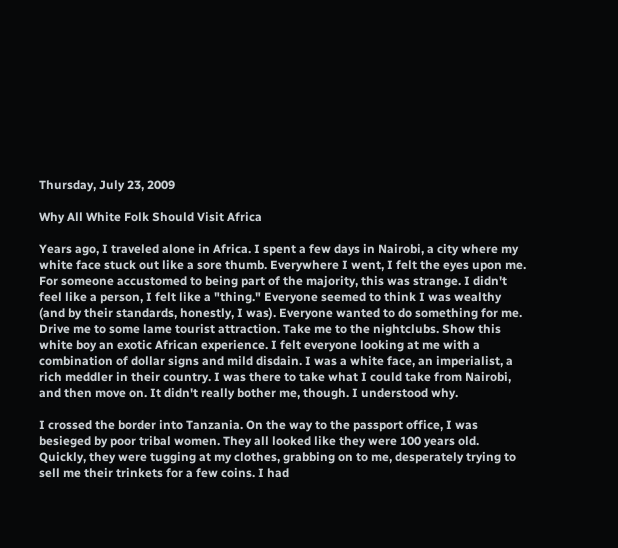Thursday, July 23, 2009

Why All White Folk Should Visit Africa

Years ago, I traveled alone in Africa. I spent a few days in Nairobi, a city where my white face stuck out like a sore thumb. Everywhere I went, I felt the eyes upon me. For someone accustomed to being part of the majority, this was strange. I didn't feel like a person, I felt like a "thing." Everyone seemed to think I was wealthy (and by their standards, honestly, I was). Everyone wanted to do something for me. Drive me to some lame tourist attraction. Take me to the nightclubs. Show this white boy an exotic African experience. I felt everyone looking at me with a combination of dollar signs and mild disdain. I was a white face, an imperialist, a rich meddler in their country. I was there to take what I could take from Nairobi, and then move on. It didn't really bother me, though. I understood why.

I crossed the border into Tanzania. On the way to the passport office, I was besieged by poor tribal women. They all looked like they were 100 years old. Quickly, they were tugging at my clothes, grabbing on to me, desperately trying to sell me their trinkets for a few coins. I had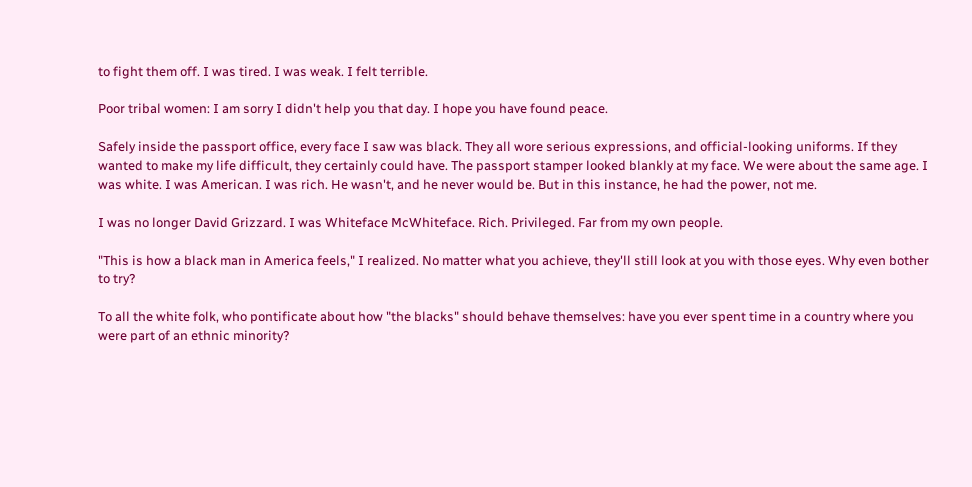to fight them off. I was tired. I was weak. I felt terrible.

Poor tribal women: I am sorry I didn't help you that day. I hope you have found peace.

Safely inside the passport office, every face I saw was black. They all wore serious expressions, and official-looking uniforms. If they wanted to make my life difficult, they certainly could have. The passport stamper looked blankly at my face. We were about the same age. I was white. I was American. I was rich. He wasn't, and he never would be. But in this instance, he had the power, not me.

I was no longer David Grizzard. I was Whiteface McWhiteface. Rich. Privileged. Far from my own people.

"This is how a black man in America feels," I realized. No matter what you achieve, they'll still look at you with those eyes. Why even bother to try?

To all the white folk, who pontificate about how "the blacks" should behave themselves: have you ever spent time in a country where you were part of an ethnic minority?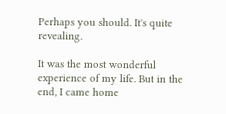Perhaps you should. It's quite revealing.

It was the most wonderful experience of my life. But in the end, I came home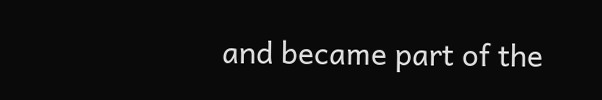and became part of the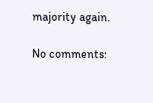majority again.

No comments: